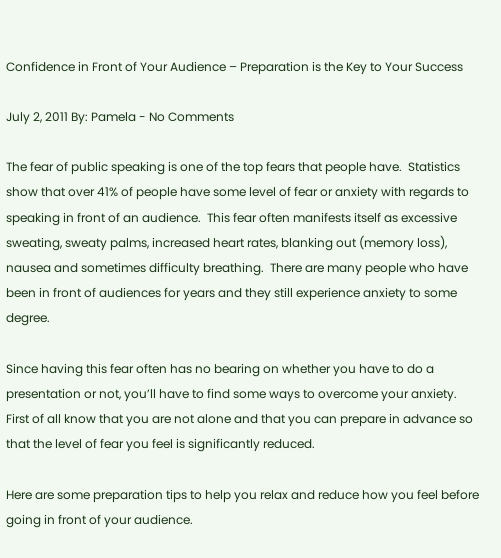Confidence in Front of Your Audience – Preparation is the Key to Your Success

July 2, 2011 By: Pamela - No Comments

The fear of public speaking is one of the top fears that people have.  Statistics show that over 41% of people have some level of fear or anxiety with regards to speaking in front of an audience.  This fear often manifests itself as excessive sweating, sweaty palms, increased heart rates, blanking out (memory loss), nausea and sometimes difficulty breathing.  There are many people who have been in front of audiences for years and they still experience anxiety to some degree.

Since having this fear often has no bearing on whether you have to do a presentation or not, you’ll have to find some ways to overcome your anxiety.  First of all know that you are not alone and that you can prepare in advance so that the level of fear you feel is significantly reduced.

Here are some preparation tips to help you relax and reduce how you feel before going in front of your audience.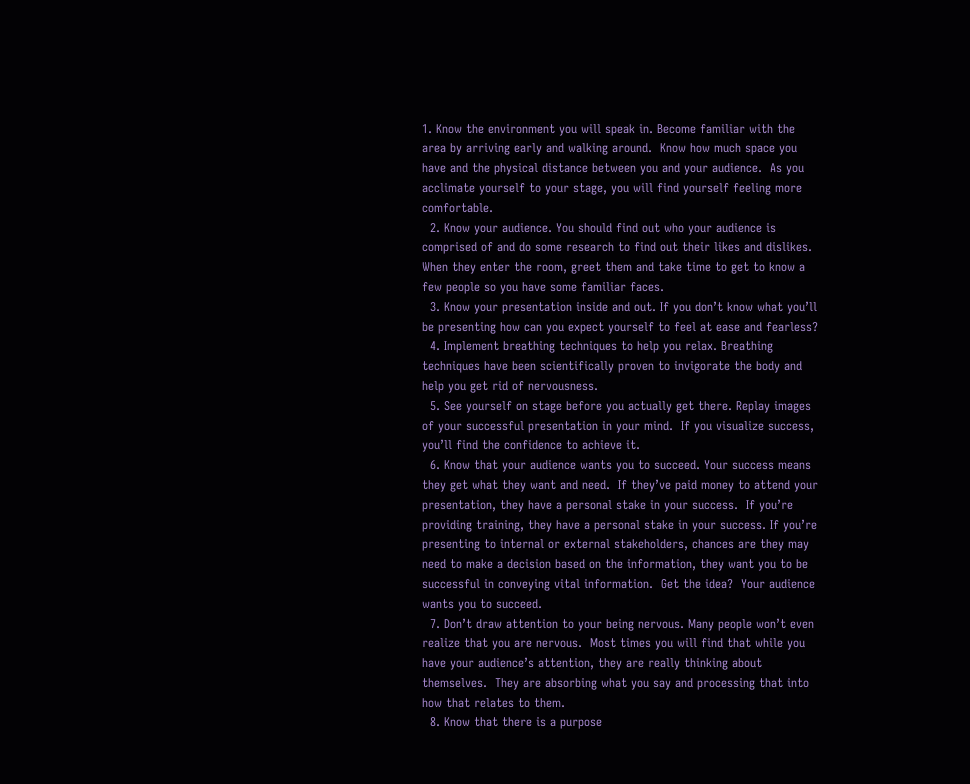1. Know the environment you will speak in. Become familiar with the area by arriving early and walking around.  Know how much space you have and the physical distance between you and your audience.  As you acclimate yourself to your stage, you will find yourself feeling more comfortable.
  2. Know your audience. You should find out who your audience is comprised of and do some research to find out their likes and dislikes.  When they enter the room, greet them and take time to get to know a few people so you have some familiar faces.
  3. Know your presentation inside and out. If you don’t know what you’ll be presenting how can you expect yourself to feel at ease and fearless?
  4. Implement breathing techniques to help you relax. Breathing techniques have been scientifically proven to invigorate the body and help you get rid of nervousness.
  5. See yourself on stage before you actually get there. Replay images of your successful presentation in your mind.  If you visualize success, you’ll find the confidence to achieve it.
  6. Know that your audience wants you to succeed. Your success means they get what they want and need.  If they’ve paid money to attend your presentation, they have a personal stake in your success.  If you’re providing training, they have a personal stake in your success. If you’re presenting to internal or external stakeholders, chances are they may need to make a decision based on the information, they want you to be successful in conveying vital information.  Get the idea?  Your audience wants you to succeed.
  7. Don’t draw attention to your being nervous. Many people won’t even realize that you are nervous.  Most times you will find that while you have your audience’s attention, they are really thinking about themselves.  They are absorbing what you say and processing that into how that relates to them.
  8. Know that there is a purpose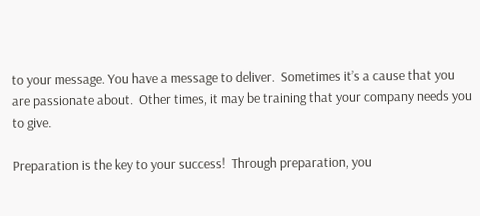to your message. You have a message to deliver.  Sometimes it’s a cause that you are passionate about.  Other times, it may be training that your company needs you to give.

Preparation is the key to your success!  Through preparation, you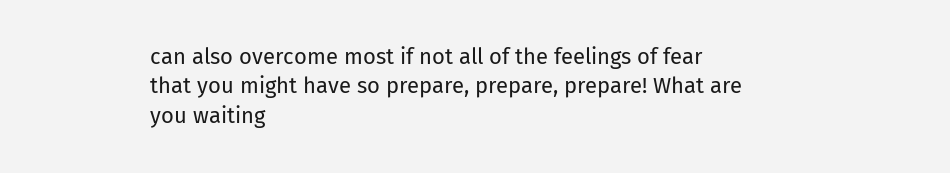can also overcome most if not all of the feelings of fear that you might have so prepare, prepare, prepare! What are you waiting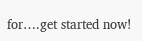for….get started now!